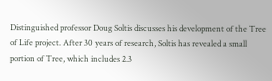Distinguished professor Doug Soltis discusses his development of the Tree of Life project. After 30 years of research, Soltis has revealed a small portion of Tree, which includes 2.3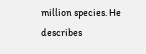million species. He describes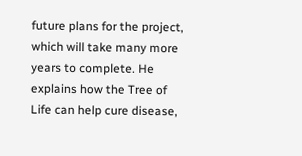future plans for the project, which will take many more years to complete. He explains how the Tree of Life can help cure disease,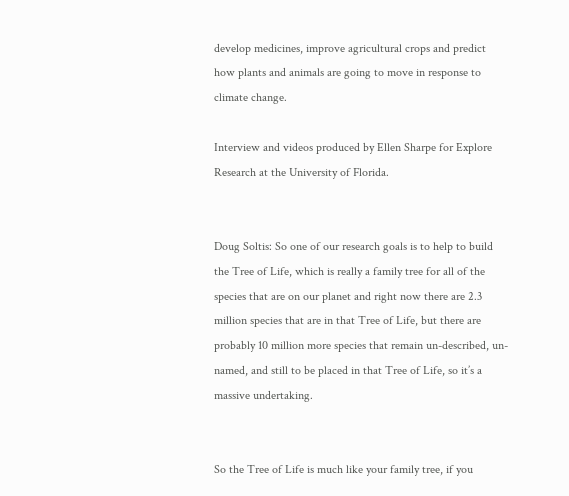develop medicines, improve agricultural crops and predict how plants and animals are going to move in response to climate change.

Interview and videos produced by Ellen Sharpe for Explore Research at the University of Florida.


Doug Soltis: So one of our research goals is to help to build the Tree of Life, which is really a family tree for all of the species that are on our planet and right now there are 2.3 million species that are in that Tree of Life, but there are probably 10 million more species that remain un-described, un-named, and still to be placed in that Tree of Life, so it’s a massive undertaking.


So the Tree of Life is much like your family tree, if you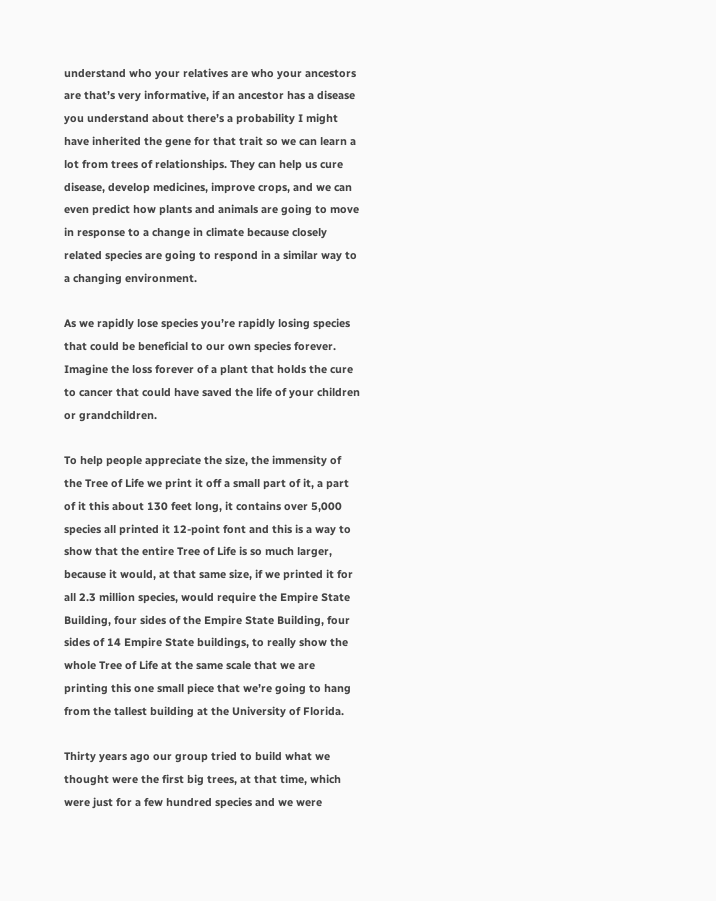understand who your relatives are who your ancestors are that’s very informative, if an ancestor has a disease you understand about there’s a probability I might have inherited the gene for that trait so we can learn a lot from trees of relationships. They can help us cure disease, develop medicines, improve crops, and we can even predict how plants and animals are going to move in response to a change in climate because closely related species are going to respond in a similar way to a changing environment.

As we rapidly lose species you’re rapidly losing species that could be beneficial to our own species forever. Imagine the loss forever of a plant that holds the cure to cancer that could have saved the life of your children or grandchildren.

To help people appreciate the size, the immensity of the Tree of Life we print it off a small part of it, a part of it this about 130 feet long, it contains over 5,000 species all printed it 12-point font and this is a way to show that the entire Tree of Life is so much larger, because it would, at that same size, if we printed it for all 2.3 million species, would require the Empire State Building, four sides of the Empire State Building, four sides of 14 Empire State buildings, to really show the whole Tree of Life at the same scale that we are printing this one small piece that we’re going to hang from the tallest building at the University of Florida.

Thirty years ago our group tried to build what we thought were the first big trees, at that time, which were just for a few hundred species and we were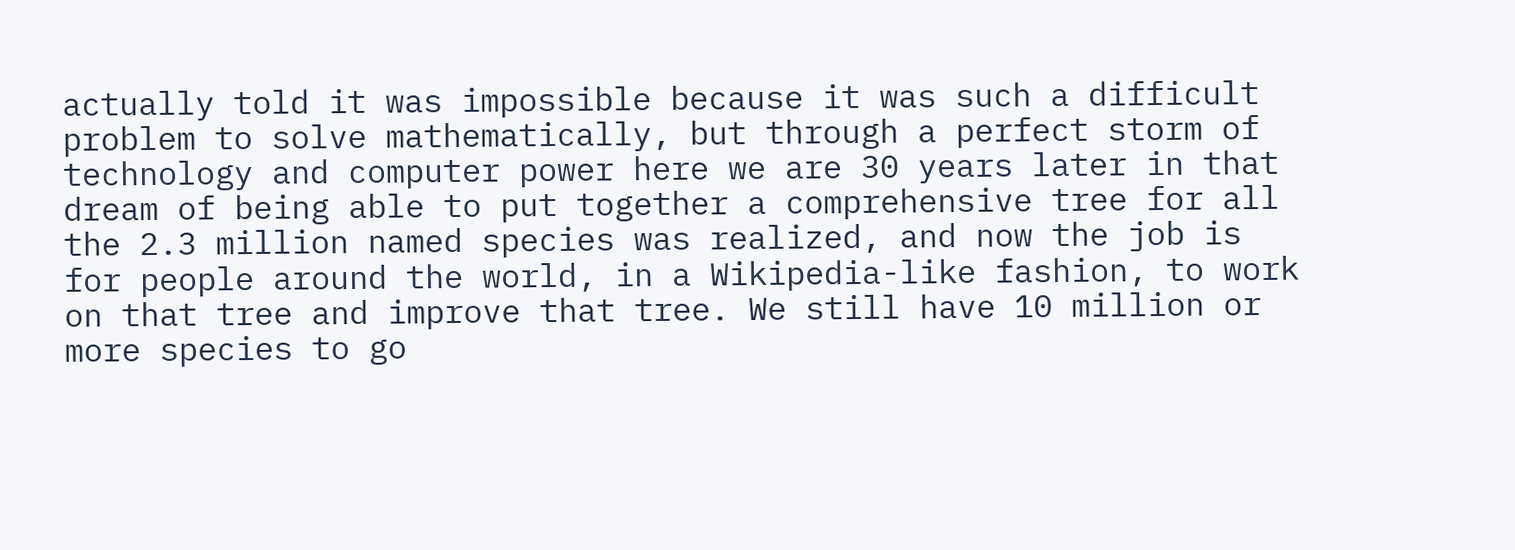actually told it was impossible because it was such a difficult problem to solve mathematically, but through a perfect storm of technology and computer power here we are 30 years later in that dream of being able to put together a comprehensive tree for all the 2.3 million named species was realized, and now the job is for people around the world, in a Wikipedia-like fashion, to work on that tree and improve that tree. We still have 10 million or more species to go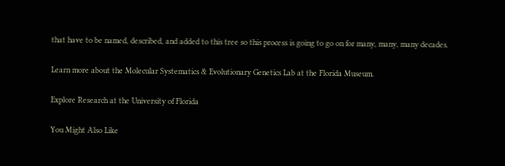that have to be named, described, and added to this tree so this process is going to go on for many, many, many decades.

Learn more about the Molecular Systematics & Evolutionary Genetics Lab at the Florida Museum.

Explore Research at the University of Florida

You Might Also Like